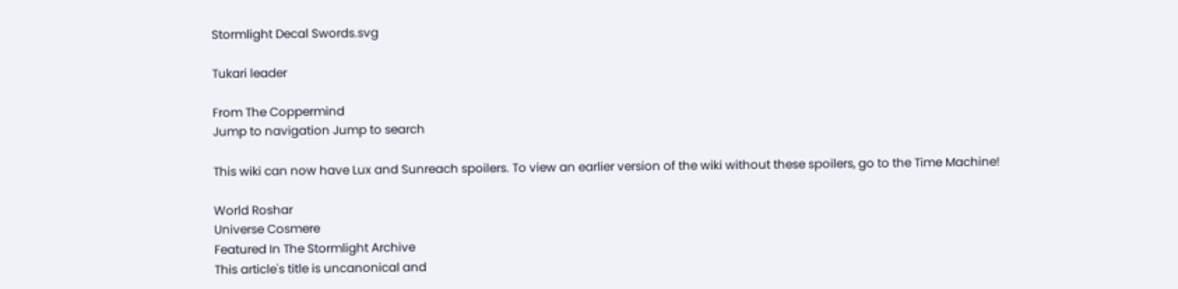Stormlight Decal Swords.svg

Tukari leader

From The Coppermind
Jump to navigation Jump to search

This wiki can now have Lux and Sunreach spoilers. To view an earlier version of the wiki without these spoilers, go to the Time Machine!

World Roshar
Universe Cosmere
Featured In The Stormlight Archive
This article's title is uncanonical and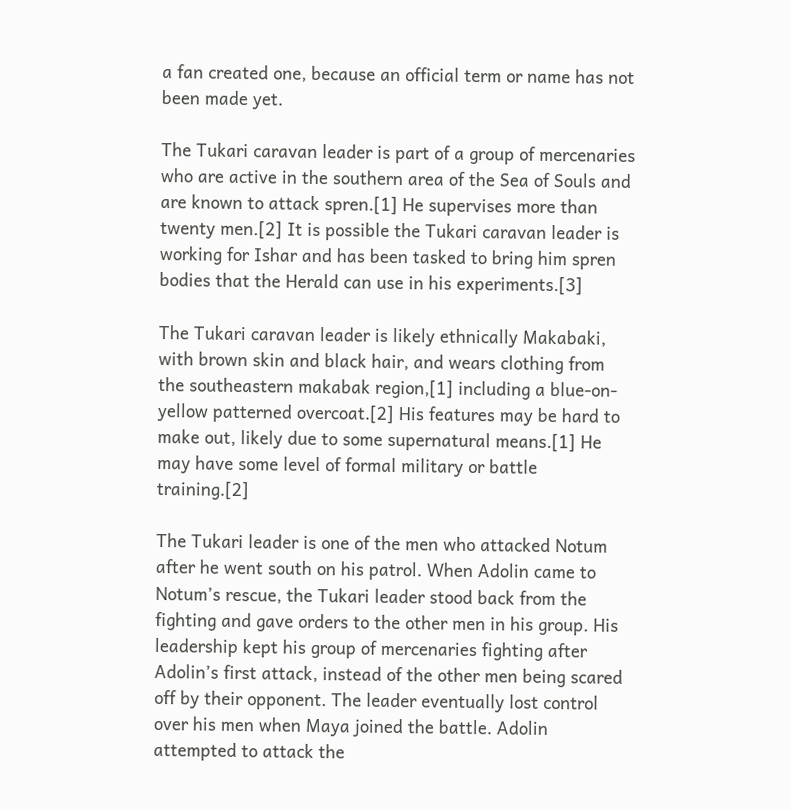a fan created one, because an official term or name has not been made yet.

The Tukari caravan leader is part of a group of mercenaries who are active in the southern area of the Sea of Souls and are known to attack spren.[1] He supervises more than twenty men.[2] It is possible the Tukari caravan leader is working for Ishar and has been tasked to bring him spren bodies that the Herald can use in his experiments.[3]

The Tukari caravan leader is likely ethnically Makabaki, with brown skin and black hair, and wears clothing from the southeastern makabak region,[1] including a blue-on-yellow patterned overcoat.[2] His features may be hard to make out, likely due to some supernatural means.[1] He may have some level of formal military or battle training.[2]

The Tukari leader is one of the men who attacked Notum after he went south on his patrol. When Adolin came to Notum’s rescue, the Tukari leader stood back from the fighting and gave orders to the other men in his group. His leadership kept his group of mercenaries fighting after Adolin’s first attack, instead of the other men being scared off by their opponent. The leader eventually lost control over his men when Maya joined the battle. Adolin attempted to attack the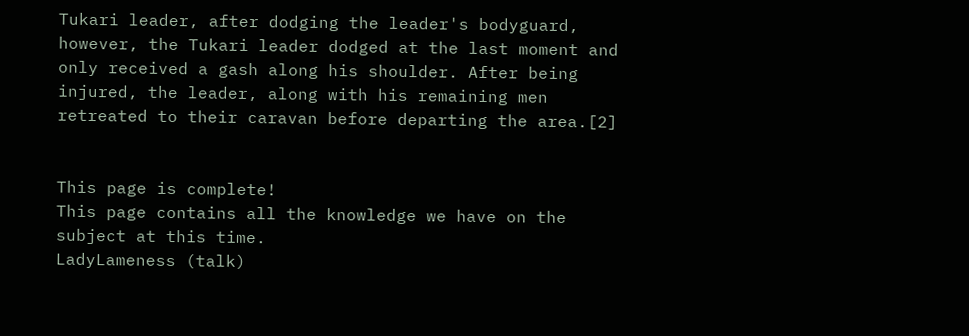Tukari leader, after dodging the leader's bodyguard, however, the Tukari leader dodged at the last moment and only received a gash along his shoulder. After being injured, the leader, along with his remaining men retreated to their caravan before departing the area.[2]


This page is complete!
This page contains all the knowledge we have on the subject at this time.
LadyLameness (talk)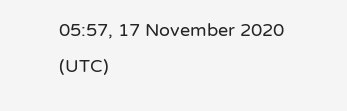05:57, 17 November 2020 (UTC)